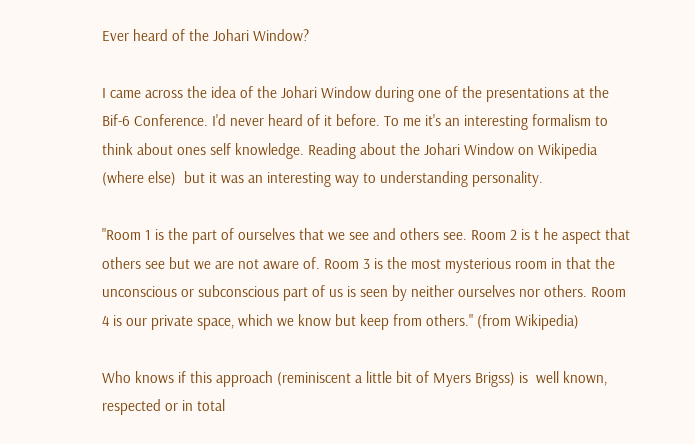Ever heard of the Johari Window?

I came across the idea of the Johari Window during one of the presentations at the Bif-6 Conference. I'd never heard of it before. To me it's an interesting formalism to think about ones self knowledge. Reading about the Johari Window on Wikipedia (where else)  but it was an interesting way to understanding personality.

"Room 1 is the part of ourselves that we see and others see. Room 2 is t he aspect that others see but we are not aware of. Room 3 is the most mysterious room in that the unconscious or subconscious part of us is seen by neither ourselves nor others. Room 4 is our private space, which we know but keep from others." (from Wikipedia)

Who knows if this approach (reminiscent a little bit of Myers Brigss) is  well known, respected or in total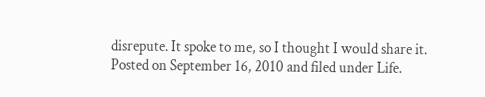disrepute. It spoke to me, so I thought I would share it.
Posted on September 16, 2010 and filed under Life.